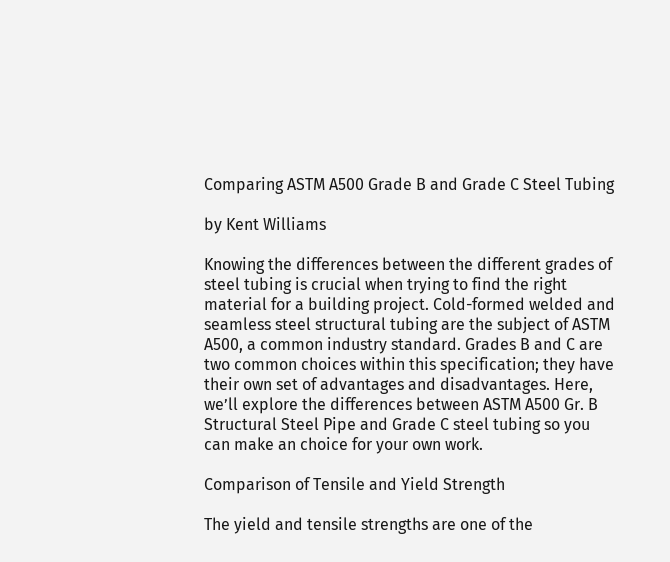Comparing ASTM A500 Grade B and Grade C Steel Tubing

by Kent Williams

Knowing the differences between the different grades of steel tubing is crucial when trying to find the right material for a building project. Cold-formed welded and seamless steel structural tubing are the subject of ASTM A500, a common industry standard. Grades B and C are two common choices within this specification; they have their own set of advantages and disadvantages. Here, we’ll explore the differences between ASTM A500 Gr. B Structural Steel Pipe and Grade C steel tubing so you can make an choice for your own work.

Comparison of Tensile and Yield Strength

The yield and tensile strengths are one of the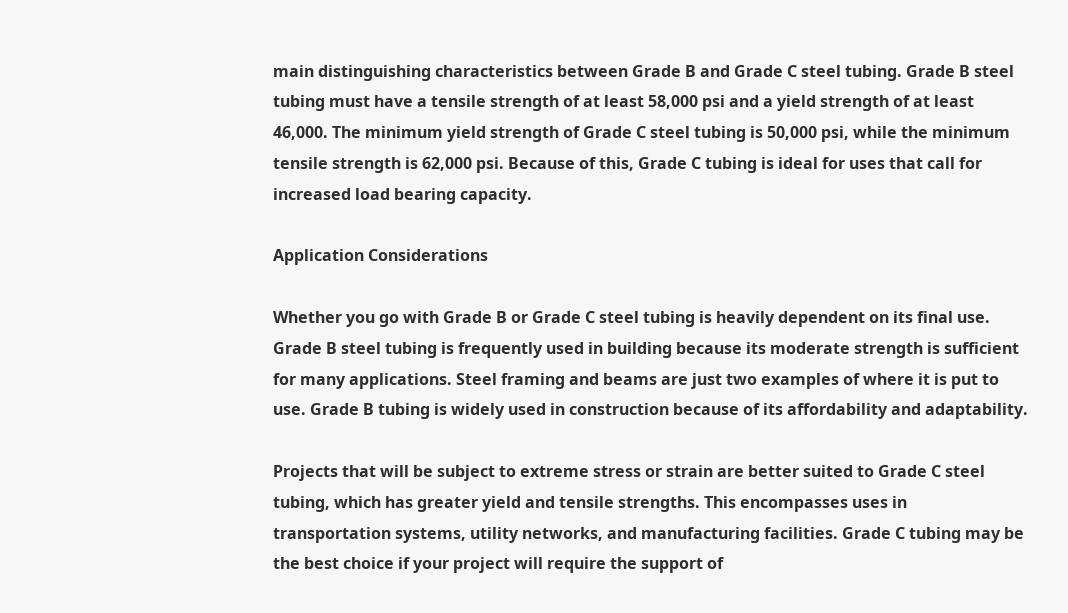main distinguishing characteristics between Grade B and Grade C steel tubing. Grade B steel tubing must have a tensile strength of at least 58,000 psi and a yield strength of at least 46,000. The minimum yield strength of Grade C steel tubing is 50,000 psi, while the minimum tensile strength is 62,000 psi. Because of this, Grade C tubing is ideal for uses that call for increased load bearing capacity.

Application Considerations

Whether you go with Grade B or Grade C steel tubing is heavily dependent on its final use. Grade B steel tubing is frequently used in building because its moderate strength is sufficient for many applications. Steel framing and beams are just two examples of where it is put to use. Grade B tubing is widely used in construction because of its affordability and adaptability.

Projects that will be subject to extreme stress or strain are better suited to Grade C steel tubing, which has greater yield and tensile strengths. This encompasses uses in transportation systems, utility networks, and manufacturing facilities. Grade C tubing may be the best choice if your project will require the support of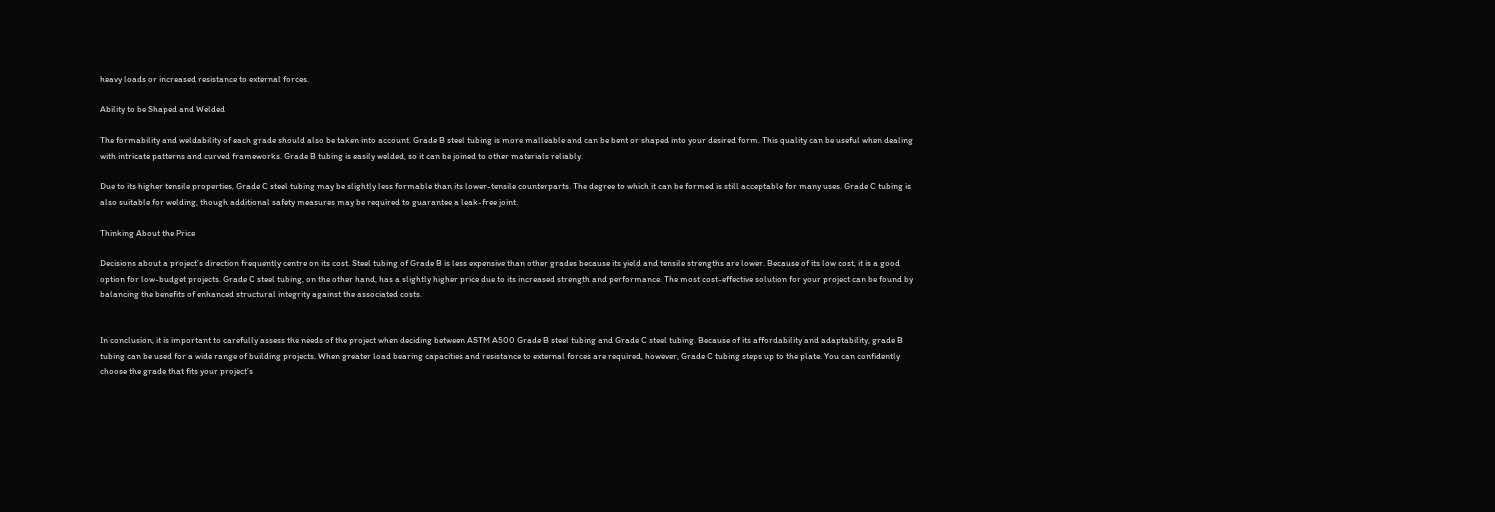heavy loads or increased resistance to external forces.

Ability to be Shaped and Welded

The formability and weldability of each grade should also be taken into account. Grade B steel tubing is more malleable and can be bent or shaped into your desired form. This quality can be useful when dealing with intricate patterns and curved frameworks. Grade B tubing is easily welded, so it can be joined to other materials reliably.

Due to its higher tensile properties, Grade C steel tubing may be slightly less formable than its lower-tensile counterparts. The degree to which it can be formed is still acceptable for many uses. Grade C tubing is also suitable for welding, though additional safety measures may be required to guarantee a leak-free joint.

Thinking About the Price

Decisions about a project’s direction frequently centre on its cost. Steel tubing of Grade B is less expensive than other grades because its yield and tensile strengths are lower. Because of its low cost, it is a good option for low-budget projects. Grade C steel tubing, on the other hand, has a slightly higher price due to its increased strength and performance. The most cost-effective solution for your project can be found by balancing the benefits of enhanced structural integrity against the associated costs.


In conclusion, it is important to carefully assess the needs of the project when deciding between ASTM A500 Grade B steel tubing and Grade C steel tubing. Because of its affordability and adaptability, grade B tubing can be used for a wide range of building projects. When greater load bearing capacities and resistance to external forces are required, however, Grade C tubing steps up to the plate. You can confidently choose the grade that fits your project’s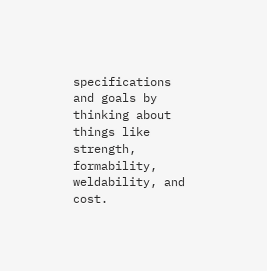specifications and goals by thinking about things like strength, formability, weldability, and cost.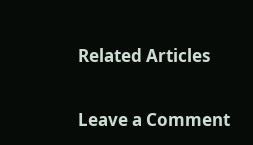Related Articles

Leave a Comment